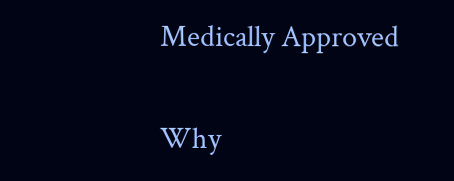Medically Approved

Why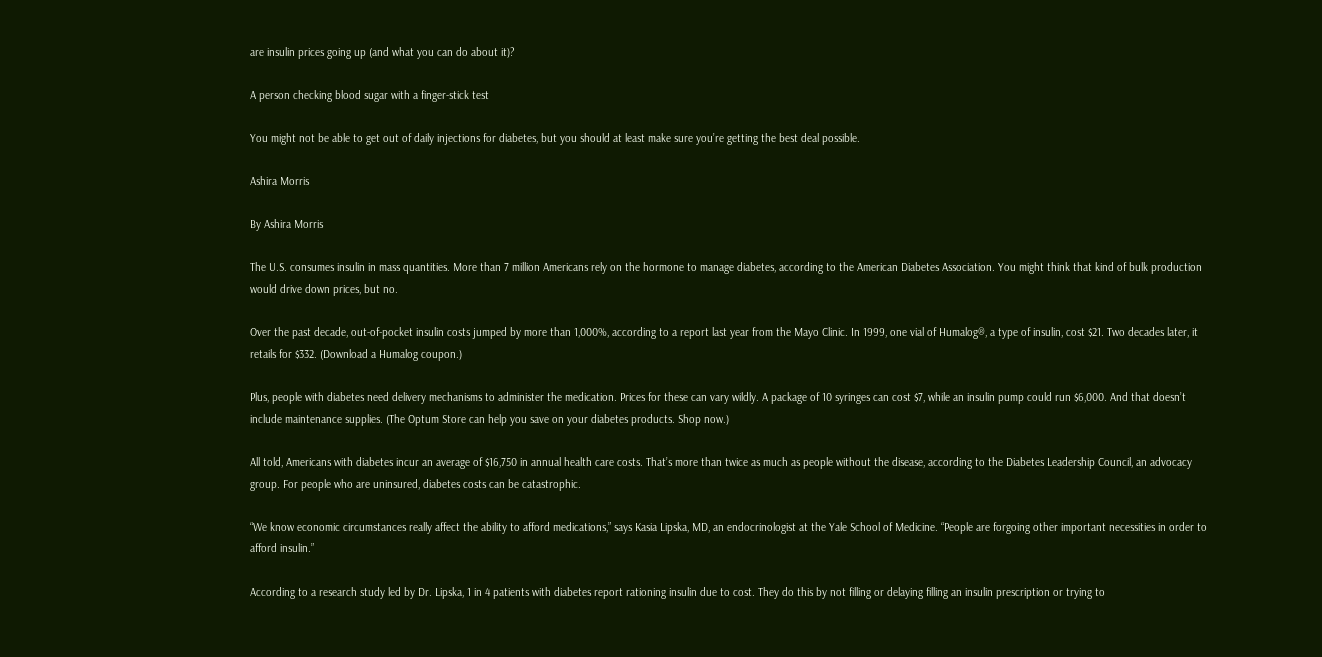are insulin prices going up (and what you can do about it)?

A person checking blood sugar with a finger-stick test

You might not be able to get out of daily injections for diabetes, but you should at least make sure you’re getting the best deal possible.

Ashira Morris

By Ashira Morris

The U.S. consumes insulin in mass quantities. More than 7 million Americans rely on the hormone to manage diabetes, according to the American Diabetes Association. You might think that kind of bulk production would drive down prices, but no.

Over the past decade, out-of-pocket insulin costs jumped by more than 1,000%, according to a report last year from the Mayo Clinic. In 1999, one vial of Humalog®, a type of insulin, cost $21. Two decades later, it retails for $332. (Download a Humalog coupon.)

Plus, people with diabetes need delivery mechanisms to administer the medication. Prices for these can vary wildly. A package of 10 syringes can cost $7, while an insulin pump could run $6,000. And that doesn’t include maintenance supplies. (The Optum Store can help you save on your diabetes products. Shop now.)

All told, Americans with diabetes incur an average of $16,750 in annual health care costs. That’s more than twice as much as people without the disease, according to the Diabetes Leadership Council, an advocacy group. For people who are uninsured, diabetes costs can be catastrophic.

“We know economic circumstances really affect the ability to afford medications,” says Kasia Lipska, MD, an endocrinologist at the Yale School of Medicine. “People are forgoing other important necessities in order to afford insulin.”

According to a research study led by Dr. Lipska, 1 in 4 patients with diabetes report rationing insulin due to cost. They do this by not filling or delaying filling an insulin prescription or trying to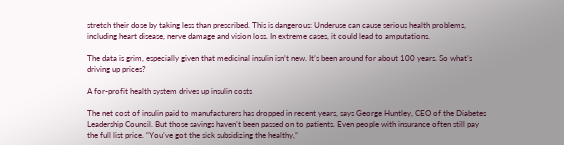stretch their dose by taking less than prescribed. This is dangerous: Underuse can cause serious health problems, including heart disease, nerve damage and vision loss. In extreme cases, it could lead to amputations.

The data is grim, especially given that medicinal insulin isn’t new. It’s been around for about 100 years. So what’s driving up prices?

A for-profit health system drives up insulin costs

The net cost of insulin paid to manufacturers has dropped in recent years, says George Huntley, CEO of the Diabetes Leadership Council. But those savings haven’t been passed on to patients. Even people with insurance often still pay the full list price. “You’ve got the sick subsidizing the healthy,”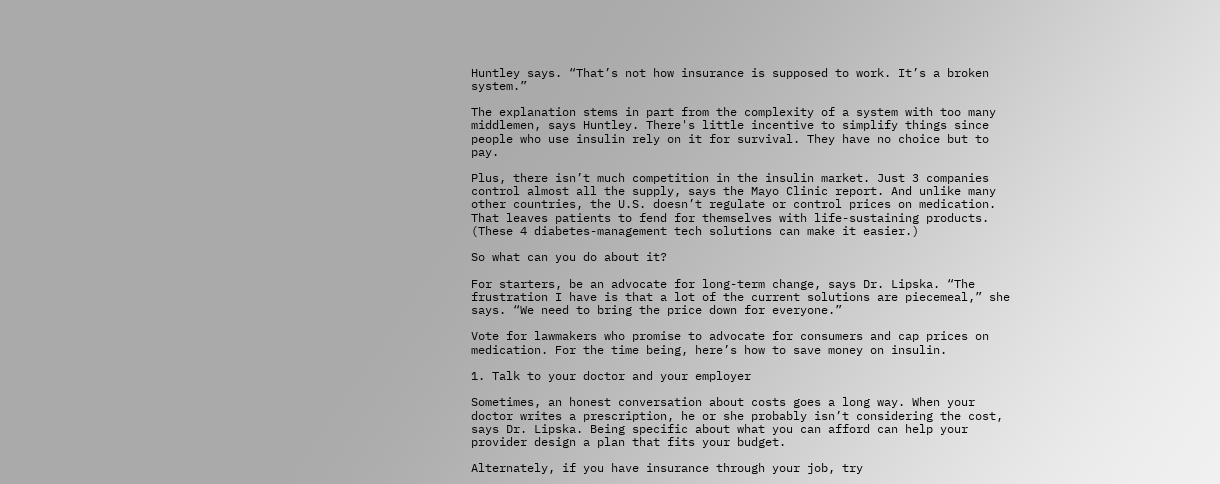Huntley says. “That’s not how insurance is supposed to work. It’s a broken system.”

The explanation stems in part from the complexity of a system with too many middlemen, says Huntley. There's little incentive to simplify things since people who use insulin rely on it for survival. They have no choice but to pay.

Plus, there isn’t much competition in the insulin market. Just 3 companies control almost all the supply, says the Mayo Clinic report. And unlike many other countries, the U.S. doesn’t regulate or control prices on medication. That leaves patients to fend for themselves with life-sustaining products. (These 4 diabetes-management tech solutions can make it easier.)

So what can you do about it?

For starters, be an advocate for long-term change, says Dr. Lipska. “The frustration I have is that a lot of the current solutions are piecemeal,” she says. “We need to bring the price down for everyone.”

Vote for lawmakers who promise to advocate for consumers and cap prices on medication. For the time being, here’s how to save money on insulin.

1. Talk to your doctor and your employer

Sometimes, an honest conversation about costs goes a long way. When your doctor writes a prescription, he or she probably isn’t considering the cost, says Dr. Lipska. Being specific about what you can afford can help your provider design a plan that fits your budget.

Alternately, if you have insurance through your job, try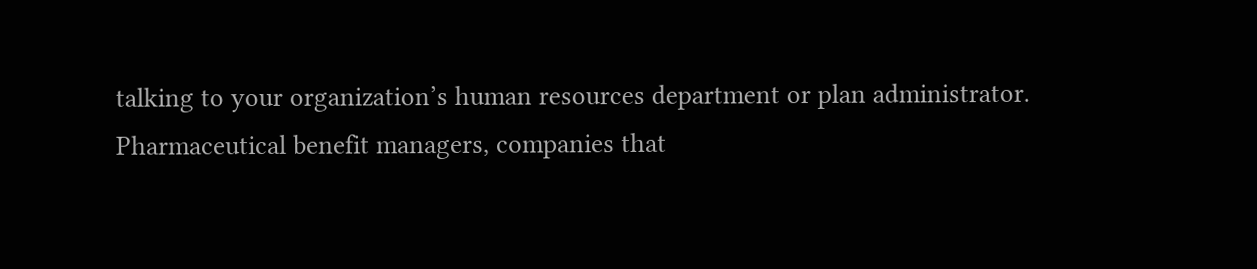talking to your organization’s human resources department or plan administrator. Pharmaceutical benefit managers, companies that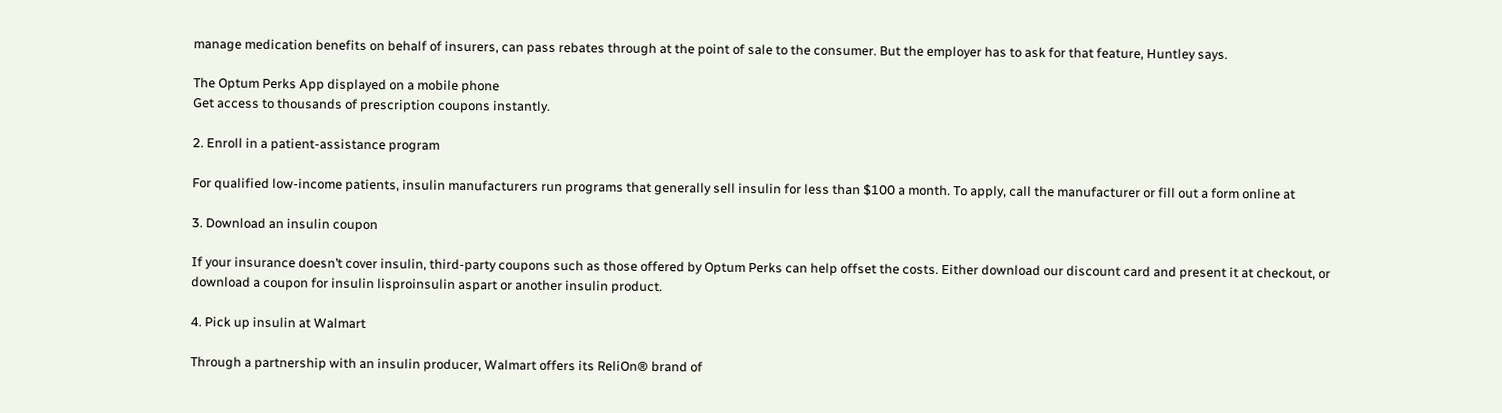manage medication benefits on behalf of insurers, can pass rebates through at the point of sale to the consumer. But the employer has to ask for that feature, Huntley says.

The Optum Perks App displayed on a mobile phone
Get access to thousands of prescription coupons instantly.

2. Enroll in a patient-assistance program

For qualified low-income patients, insulin manufacturers run programs that generally sell insulin for less than $100 a month. To apply, call the manufacturer or fill out a form online at

3. Download an insulin coupon

If your insurance doesn’t cover insulin, third-party coupons such as those offered by Optum Perks can help offset the costs. Either download our discount card and present it at checkout, or download a coupon for insulin lisproinsulin aspart or another insulin product.

4. Pick up insulin at Walmart

Through a partnership with an insulin producer, Walmart offers its ReliOn® brand of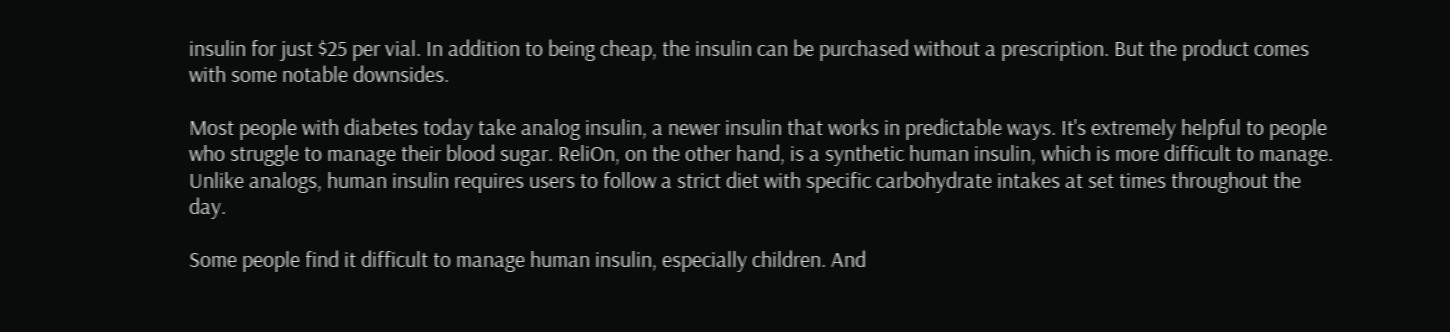insulin for just $25 per vial. In addition to being cheap, the insulin can be purchased without a prescription. But the product comes with some notable downsides.

Most people with diabetes today take analog insulin, a newer insulin that works in predictable ways. It's extremely helpful to people who struggle to manage their blood sugar. ReliOn, on the other hand, is a synthetic human insulin, which is more difficult to manage. Unlike analogs, human insulin requires users to follow a strict diet with specific carbohydrate intakes at set times throughout the day.

Some people find it difficult to manage human insulin, especially children. And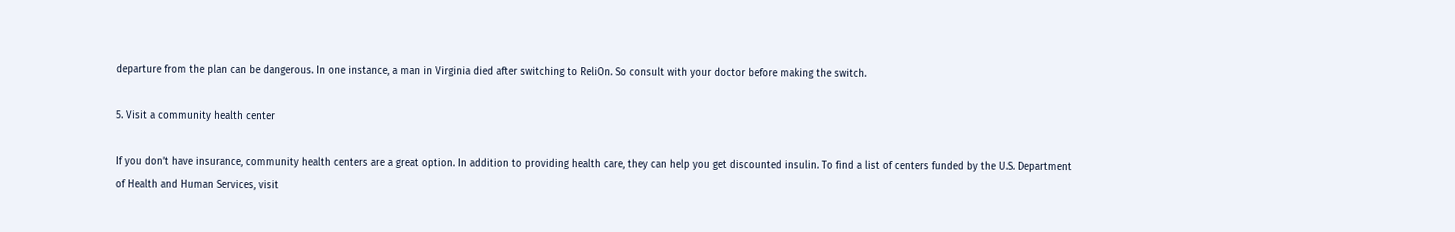departure from the plan can be dangerous. In one instance, a man in Virginia died after switching to ReliOn. So consult with your doctor before making the switch.

5. Visit a community health center

If you don’t have insurance, community health centers are a great option. In addition to providing health care, they can help you get discounted insulin. To find a list of centers funded by the U.S. Department of Health and Human Services, visit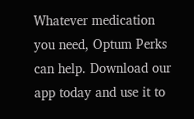Whatever medication you need, Optum Perks can help. Download our app today and use it to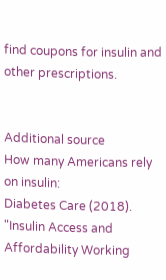find coupons for insulin and other prescriptions.


Additional source
How many Americans rely on insulin:
Diabetes Care (2018). "Insulin Access and Affordability Working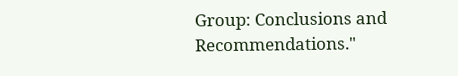Group: Conclusions and Recommendations."